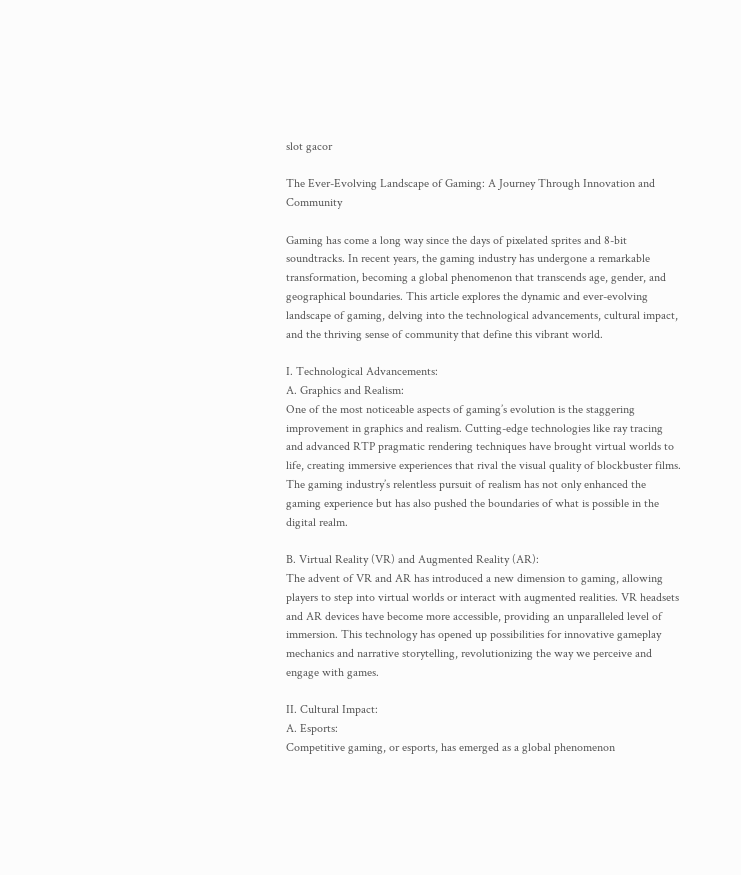slot gacor

The Ever-Evolving Landscape of Gaming: A Journey Through Innovation and Community

Gaming has come a long way since the days of pixelated sprites and 8-bit soundtracks. In recent years, the gaming industry has undergone a remarkable transformation, becoming a global phenomenon that transcends age, gender, and geographical boundaries. This article explores the dynamic and ever-evolving landscape of gaming, delving into the technological advancements, cultural impact, and the thriving sense of community that define this vibrant world.

I. Technological Advancements:
A. Graphics and Realism:
One of the most noticeable aspects of gaming’s evolution is the staggering improvement in graphics and realism. Cutting-edge technologies like ray tracing and advanced RTP pragmatic rendering techniques have brought virtual worlds to life, creating immersive experiences that rival the visual quality of blockbuster films. The gaming industry’s relentless pursuit of realism has not only enhanced the gaming experience but has also pushed the boundaries of what is possible in the digital realm.

B. Virtual Reality (VR) and Augmented Reality (AR):
The advent of VR and AR has introduced a new dimension to gaming, allowing players to step into virtual worlds or interact with augmented realities. VR headsets and AR devices have become more accessible, providing an unparalleled level of immersion. This technology has opened up possibilities for innovative gameplay mechanics and narrative storytelling, revolutionizing the way we perceive and engage with games.

II. Cultural Impact:
A. Esports:
Competitive gaming, or esports, has emerged as a global phenomenon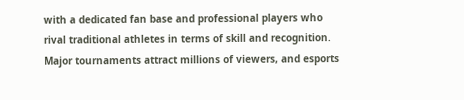with a dedicated fan base and professional players who rival traditional athletes in terms of skill and recognition. Major tournaments attract millions of viewers, and esports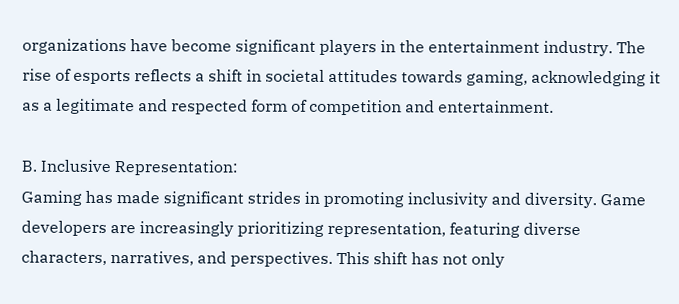organizations have become significant players in the entertainment industry. The rise of esports reflects a shift in societal attitudes towards gaming, acknowledging it as a legitimate and respected form of competition and entertainment.

B. Inclusive Representation:
Gaming has made significant strides in promoting inclusivity and diversity. Game developers are increasingly prioritizing representation, featuring diverse characters, narratives, and perspectives. This shift has not only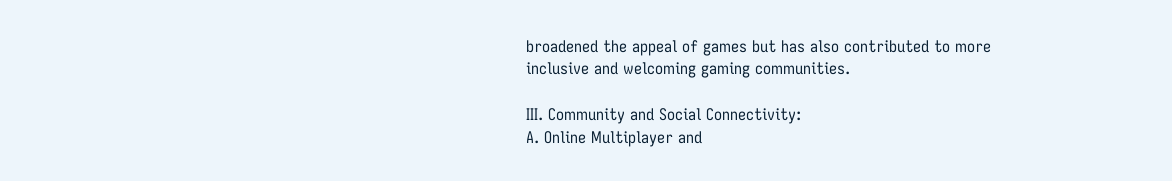broadened the appeal of games but has also contributed to more inclusive and welcoming gaming communities.

III. Community and Social Connectivity:
A. Online Multiplayer and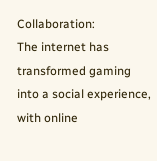Collaboration:
The internet has transformed gaming into a social experience, with online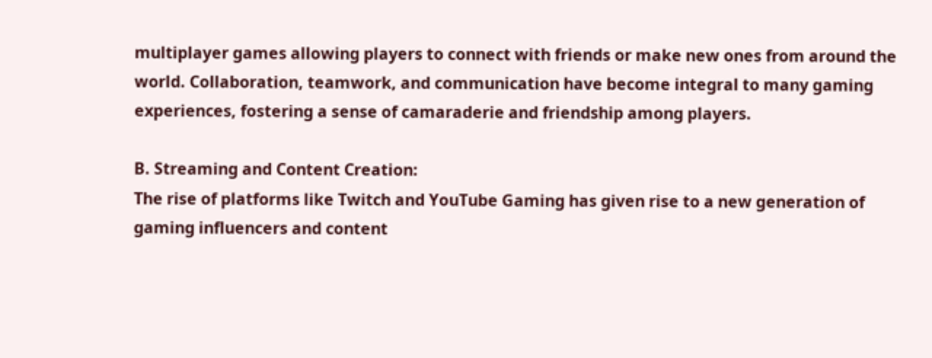multiplayer games allowing players to connect with friends or make new ones from around the world. Collaboration, teamwork, and communication have become integral to many gaming experiences, fostering a sense of camaraderie and friendship among players.

B. Streaming and Content Creation:
The rise of platforms like Twitch and YouTube Gaming has given rise to a new generation of gaming influencers and content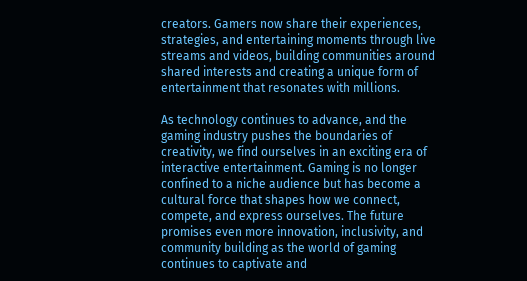creators. Gamers now share their experiences, strategies, and entertaining moments through live streams and videos, building communities around shared interests and creating a unique form of entertainment that resonates with millions.

As technology continues to advance, and the gaming industry pushes the boundaries of creativity, we find ourselves in an exciting era of interactive entertainment. Gaming is no longer confined to a niche audience but has become a cultural force that shapes how we connect, compete, and express ourselves. The future promises even more innovation, inclusivity, and community building as the world of gaming continues to captivate and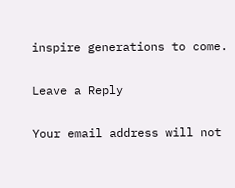inspire generations to come.

Leave a Reply

Your email address will not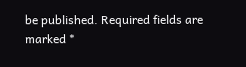be published. Required fields are marked *